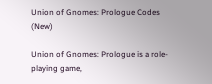Union of Gnomes: Prologue Codes (New)

Union of Gnomes: Prologue is a role-playing game,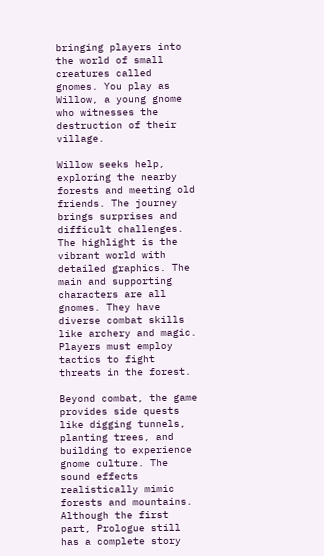bringing players into the world of small creatures called gnomes. You play as Willow, a young gnome who witnesses the destruction of their village.

Willow seeks help, exploring the nearby forests and meeting old friends. The journey brings surprises and difficult challenges. The highlight is the vibrant world with detailed graphics. The main and supporting characters are all gnomes. They have diverse combat skills like archery and magic. Players must employ tactics to fight threats in the forest.

Beyond combat, the game provides side quests like digging tunnels, planting trees, and building to experience gnome culture. The sound effects realistically mimic forests and mountains. Although the first part, Prologue still has a complete story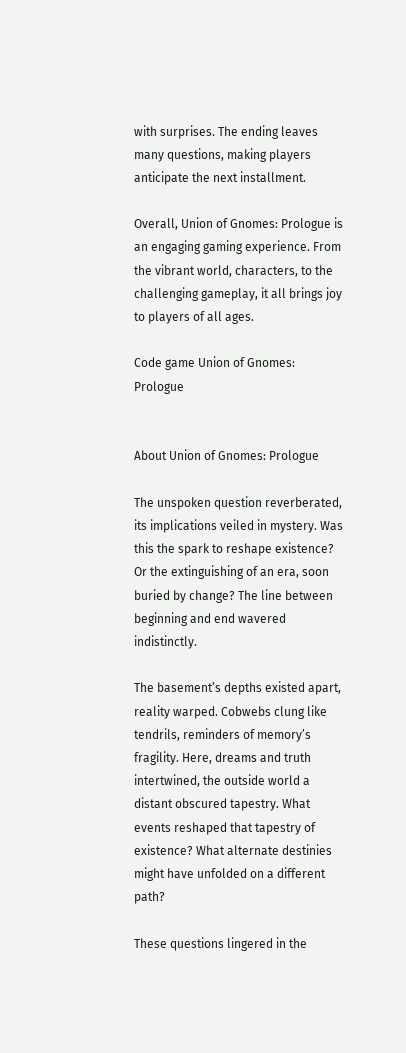with surprises. The ending leaves many questions, making players anticipate the next installment.

Overall, Union of Gnomes: Prologue is an engaging gaming experience. From the vibrant world, characters, to the challenging gameplay, it all brings joy to players of all ages.

Code game Union of Gnomes: Prologue


About Union of Gnomes: Prologue

The unspoken question reverberated, its implications veiled in mystery. Was this the spark to reshape existence? Or the extinguishing of an era, soon buried by change? The line between beginning and end wavered indistinctly.

The basement’s depths existed apart, reality warped. Cobwebs clung like tendrils, reminders of memory’s fragility. Here, dreams and truth intertwined, the outside world a distant obscured tapestry. What events reshaped that tapestry of existence? What alternate destinies might have unfolded on a different path?

These questions lingered in the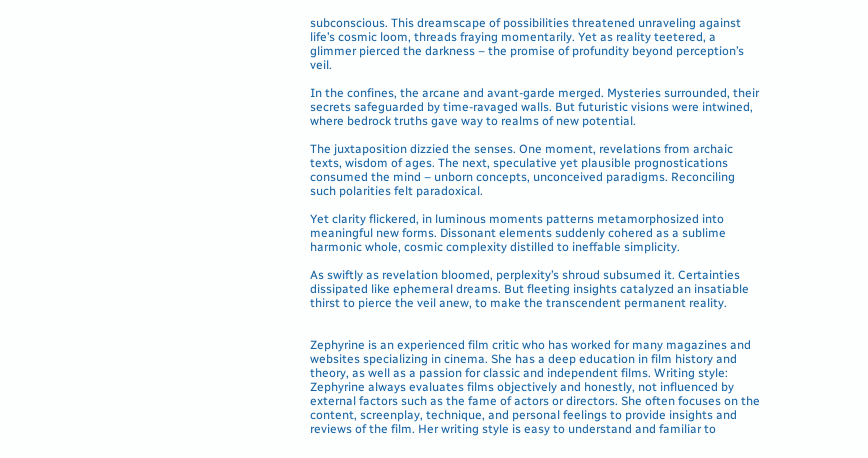subconscious. This dreamscape of possibilities threatened unraveling against life’s cosmic loom, threads fraying momentarily. Yet as reality teetered, a glimmer pierced the darkness – the promise of profundity beyond perception’s veil.

In the confines, the arcane and avant-garde merged. Mysteries surrounded, their secrets safeguarded by time-ravaged walls. But futuristic visions were intwined, where bedrock truths gave way to realms of new potential.

The juxtaposition dizzied the senses. One moment, revelations from archaic texts, wisdom of ages. The next, speculative yet plausible prognostications consumed the mind – unborn concepts, unconceived paradigms. Reconciling such polarities felt paradoxical.

Yet clarity flickered, in luminous moments patterns metamorphosized into meaningful new forms. Dissonant elements suddenly cohered as a sublime harmonic whole, cosmic complexity distilled to ineffable simplicity.

As swiftly as revelation bloomed, perplexity’s shroud subsumed it. Certainties dissipated like ephemeral dreams. But fleeting insights catalyzed an insatiable thirst to pierce the veil anew, to make the transcendent permanent reality.


Zephyrine is an experienced film critic who has worked for many magazines and websites specializing in cinema. She has a deep education in film history and theory, as well as a passion for classic and independent films. Writing style: Zephyrine always evaluates films objectively and honestly, not influenced by external factors such as the fame of actors or directors. She often focuses on the content, screenplay, technique, and personal feelings to provide insights and reviews of the film. Her writing style is easy to understand and familiar to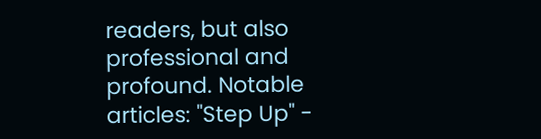readers, but also professional and profound. Notable articles: "Step Up" -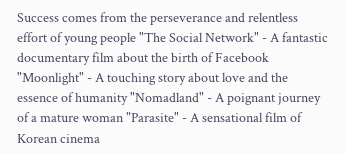Success comes from the perseverance and relentless effort of young people "The Social Network" - A fantastic documentary film about the birth of Facebook "Moonlight" - A touching story about love and the essence of humanity "Nomadland" - A poignant journey of a mature woman "Parasite" - A sensational film of Korean cinema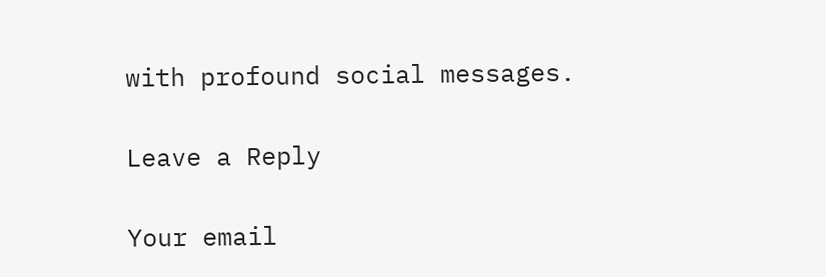with profound social messages.

Leave a Reply

Your email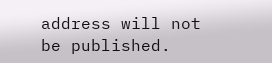address will not be published.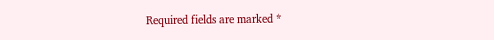Required fields are marked *